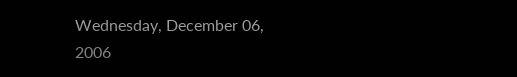Wednesday, December 06, 2006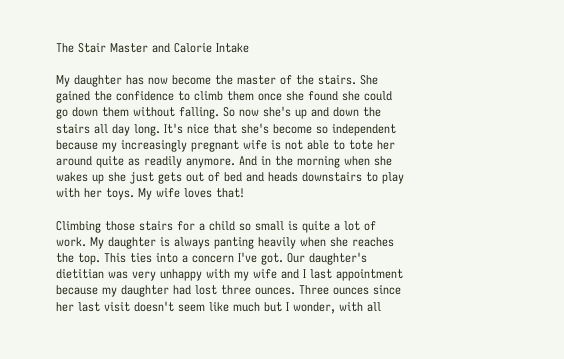The Stair Master and Calorie Intake

My daughter has now become the master of the stairs. She gained the confidence to climb them once she found she could go down them without falling. So now she's up and down the stairs all day long. It's nice that she's become so independent because my increasingly pregnant wife is not able to tote her around quite as readily anymore. And in the morning when she wakes up she just gets out of bed and heads downstairs to play with her toys. My wife loves that!

Climbing those stairs for a child so small is quite a lot of work. My daughter is always panting heavily when she reaches the top. This ties into a concern I've got. Our daughter's dietitian was very unhappy with my wife and I last appointment because my daughter had lost three ounces. Three ounces since her last visit doesn't seem like much but I wonder, with all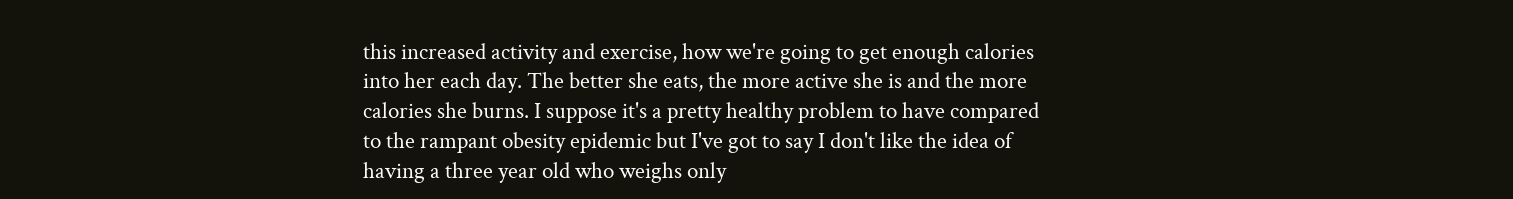this increased activity and exercise, how we're going to get enough calories into her each day. The better she eats, the more active she is and the more calories she burns. I suppose it's a pretty healthy problem to have compared to the rampant obesity epidemic but I've got to say I don't like the idea of having a three year old who weighs only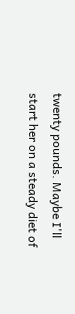twenty pounds. Maybe I'll start her on a steady diet of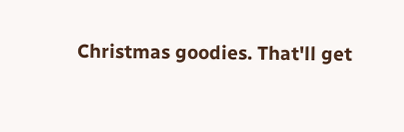Christmas goodies. That'll get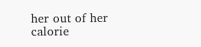her out of her calorie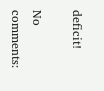deficit!

No comments: